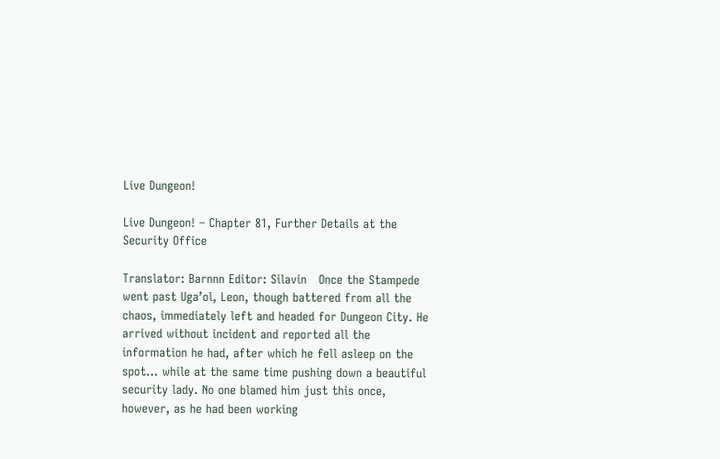Live Dungeon!

Live Dungeon! – Chapter 81, Further Details at the Security Office

Translator: Barnnn Editor: Silavin   Once the Stampede went past Uga’ol, Leon, though battered from all the chaos, immediately left and headed for Dungeon City. He arrived without incident and reported all the information he had, after which he fell asleep on the spot… while at the same time pushing down a beautiful security lady. No one blamed him just this once, however, as he had been working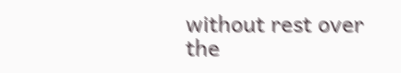without rest over the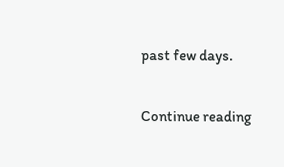past few days.

Continue reading